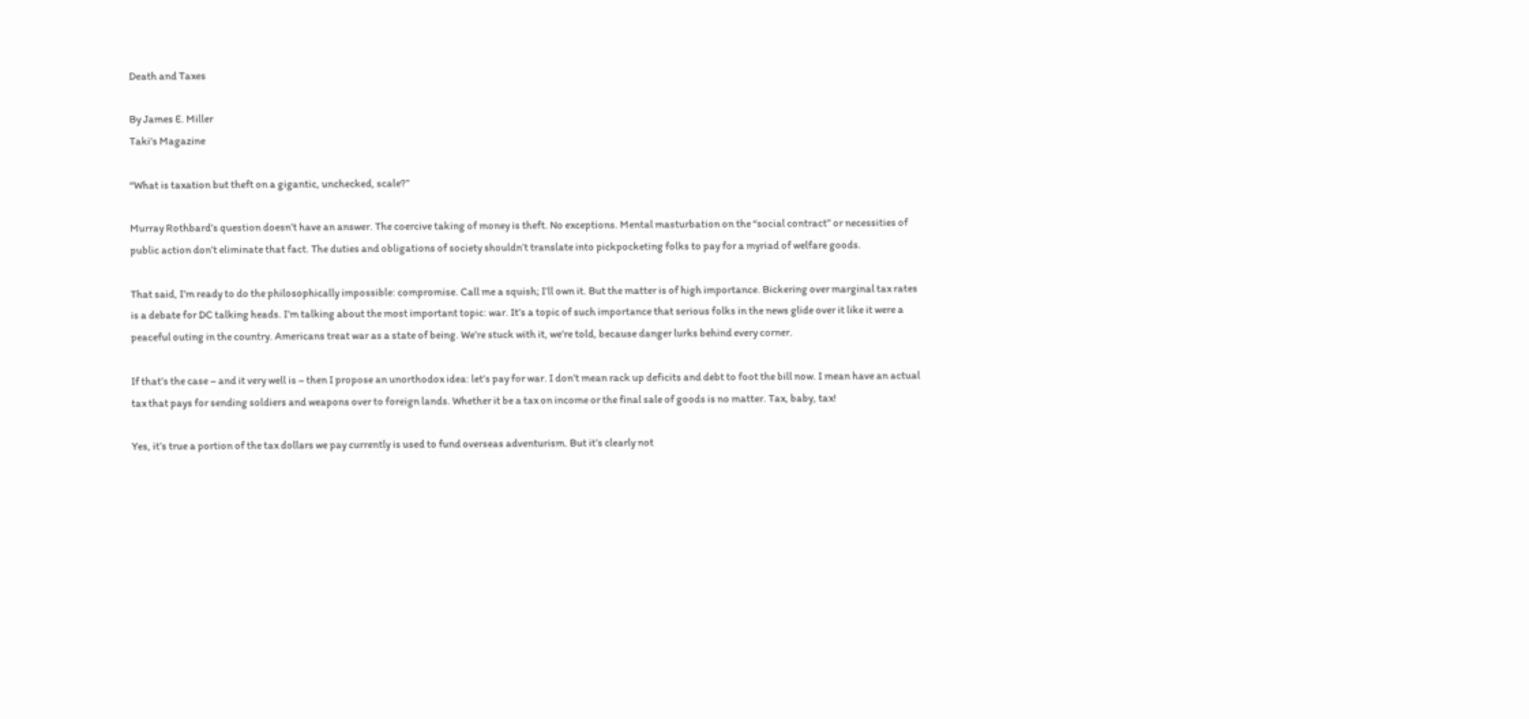Death and Taxes

By James E. Miller
Taki's Magazine

“What is taxation but theft on a gigantic, unchecked, scale?”

Murray Rothbard’s question doesn’t have an answer. The coercive taking of money is theft. No exceptions. Mental masturbation on the “social contract” or necessities of public action don’t eliminate that fact. The duties and obligations of society shouldn’t translate into pickpocketing folks to pay for a myriad of welfare goods.

That said, I’m ready to do the philosophically impossible: compromise. Call me a squish; I’ll own it. But the matter is of high importance. Bickering over marginal tax rates is a debate for DC talking heads. I’m talking about the most important topic: war. It’s a topic of such importance that serious folks in the news glide over it like it were a peaceful outing in the country. Americans treat war as a state of being. We’re stuck with it, we’re told, because danger lurks behind every corner.

If that’s the case – and it very well is – then I propose an unorthodox idea: let’s pay for war. I don’t mean rack up deficits and debt to foot the bill now. I mean have an actual tax that pays for sending soldiers and weapons over to foreign lands. Whether it be a tax on income or the final sale of goods is no matter. Tax, baby, tax!

Yes, it’s true a portion of the tax dollars we pay currently is used to fund overseas adventurism. But it’s clearly not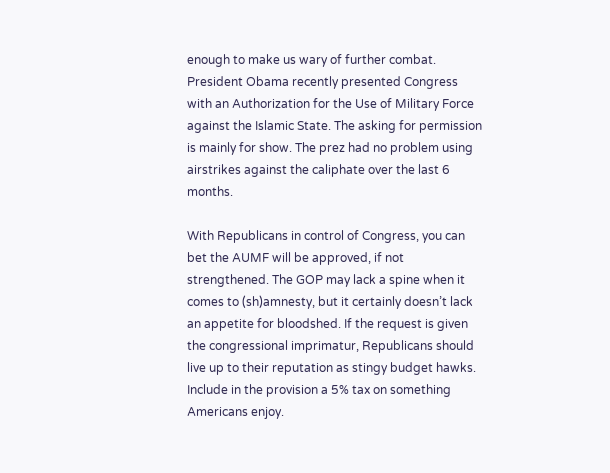enough to make us wary of further combat. President Obama recently presented Congress with an Authorization for the Use of Military Force against the Islamic State. The asking for permission is mainly for show. The prez had no problem using airstrikes against the caliphate over the last 6 months.

With Republicans in control of Congress, you can bet the AUMF will be approved, if not strengthened. The GOP may lack a spine when it comes to (sh)amnesty, but it certainly doesn’t lack an appetite for bloodshed. If the request is given the congressional imprimatur, Republicans should live up to their reputation as stingy budget hawks. Include in the provision a 5% tax on something Americans enjoy.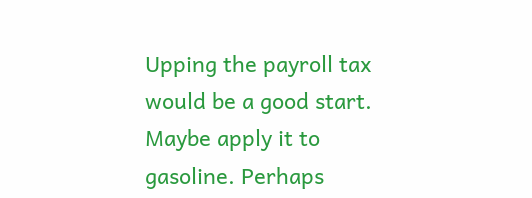Upping the payroll tax would be a good start. Maybe apply it to gasoline. Perhaps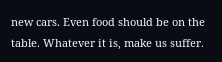new cars. Even food should be on the table. Whatever it is, make us suffer.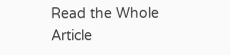Read the Whole Article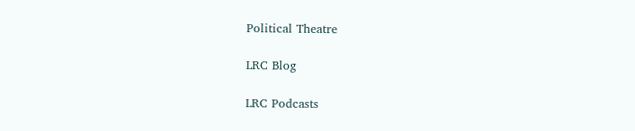Political Theatre

LRC Blog

LRC Podcasts